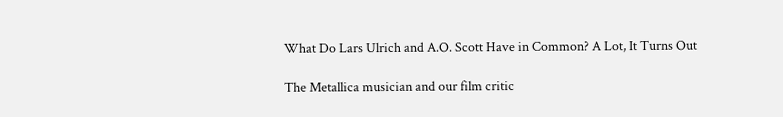What Do Lars Ulrich and A.O. Scott Have in Common? A Lot, It Turns Out

The Metallica musician and our film critic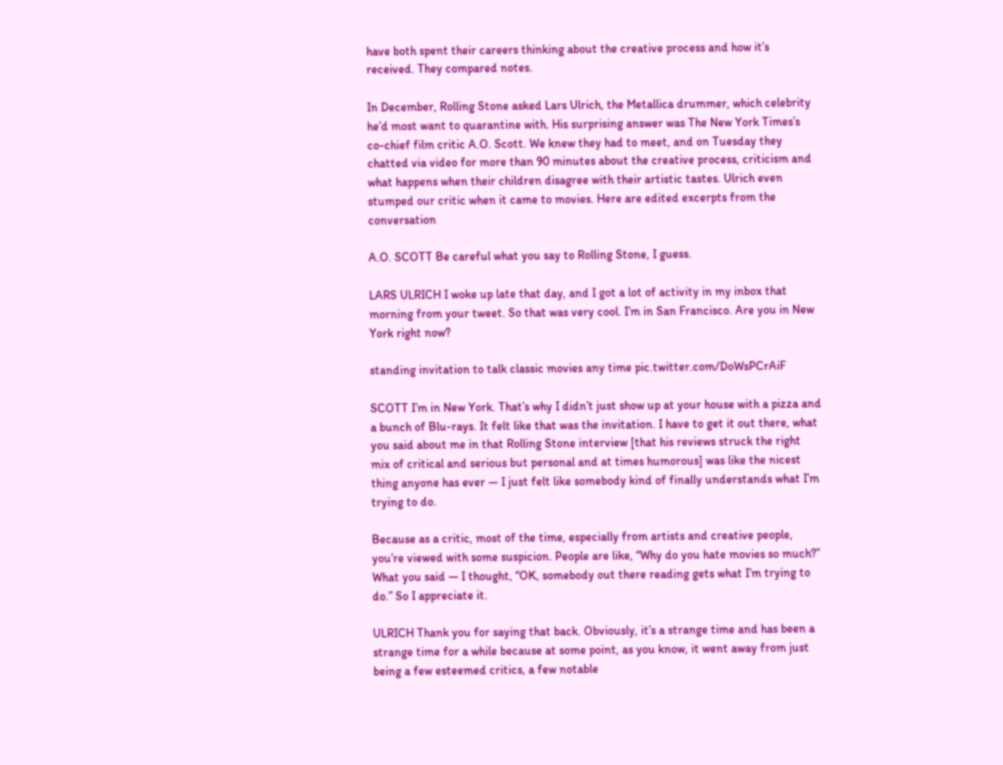have both spent their careers thinking about the creative process and how it’s received. They compared notes.

In December, Rolling Stone asked Lars Ulrich, the Metallica drummer, which celebrity he’d most want to quarantine with. His surprising answer was The New York Times’s co-chief film critic A.O. Scott. We knew they had to meet, and on Tuesday they chatted via video for more than 90 minutes about the creative process, criticism and what happens when their children disagree with their artistic tastes. Ulrich even stumped our critic when it came to movies. Here are edited excerpts from the conversation

A.O. SCOTT Be careful what you say to Rolling Stone, I guess.

LARS ULRICH I woke up late that day, and I got a lot of activity in my inbox that morning from your tweet. So that was very cool. I’m in San Francisco. Are you in New York right now?

standing invitation to talk classic movies any time pic.twitter.com/DoWsPCrAiF

SCOTT I’m in New York. That’s why I didn’t just show up at your house with a pizza and a bunch of Blu-rays. It felt like that was the invitation. I have to get it out there, what you said about me in that Rolling Stone interview [that his reviews struck the right mix of critical and serious but personal and at times humorous] was like the nicest thing anyone has ever — I just felt like somebody kind of finally understands what I’m trying to do.

Because as a critic, most of the time, especially from artists and creative people, you’re viewed with some suspicion. People are like, “Why do you hate movies so much?” What you said — I thought, “OK, somebody out there reading gets what I’m trying to do.” So I appreciate it.

ULRICH Thank you for saying that back. Obviously, it’s a strange time and has been a strange time for a while because at some point, as you know, it went away from just being a few esteemed critics, a few notable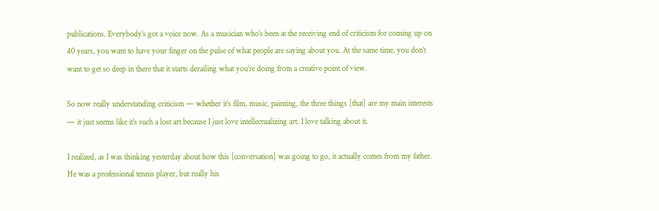publications. Everybody’s got a voice now. As a musician who’s been at the receiving end of criticism for coming up on 40 years, you want to have your finger on the pulse of what people are saying about you. At the same time, you don’t want to get so deep in there that it starts derailing what you’re doing from a creative point of view.

So now really understanding criticism — whether it’s film, music, painting, the three things [that] are my main interests — it just seems like it’s such a lost art because I just love intellectualizing art. I love talking about it.

I realized, as I was thinking yesterday about how this [conversation] was going to go, it actually comes from my father. He was a professional tennis player, but really his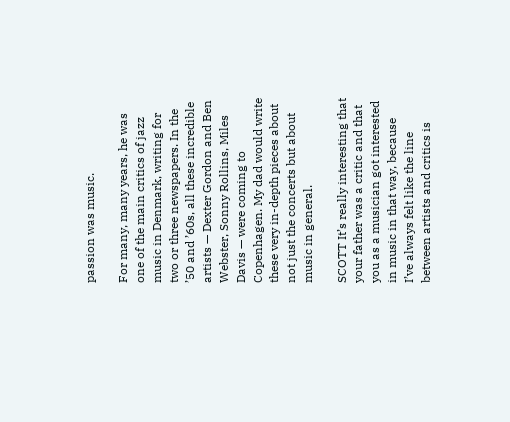passion was music.

For many, many years, he was one of the main critics of jazz music in Denmark, writing for two or three newspapers. In the ’50 and ’60s, all these incredible artists — Dexter Gordon and Ben Webster, Sonny Rollins, Miles Davis — were coming to Copenhagen. My dad would write these very in-depth pieces about not just the concerts but about music in general.

SCOTT It’s really interesting that your father was a critic and that you as a musician got interested in music in that way, because I’ve always felt like the line between artists and critics is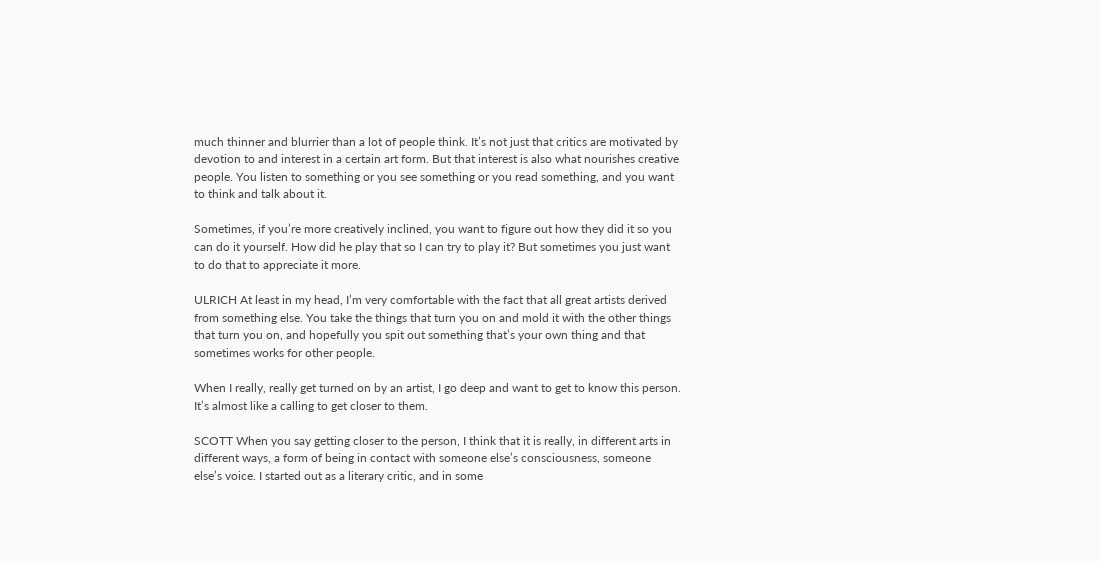much thinner and blurrier than a lot of people think. It’s not just that critics are motivated by devotion to and interest in a certain art form. But that interest is also what nourishes creative people. You listen to something or you see something or you read something, and you want to think and talk about it.

Sometimes, if you’re more creatively inclined, you want to figure out how they did it so you can do it yourself. How did he play that so I can try to play it? But sometimes you just want to do that to appreciate it more.

ULRICH At least in my head, I’m very comfortable with the fact that all great artists derived from something else. You take the things that turn you on and mold it with the other things that turn you on, and hopefully you spit out something that’s your own thing and that sometimes works for other people.

When I really, really get turned on by an artist, I go deep and want to get to know this person. It’s almost like a calling to get closer to them.

SCOTT When you say getting closer to the person, I think that it is really, in different arts in different ways, a form of being in contact with someone else’s consciousness, someone else’s voice. I started out as a literary critic, and in some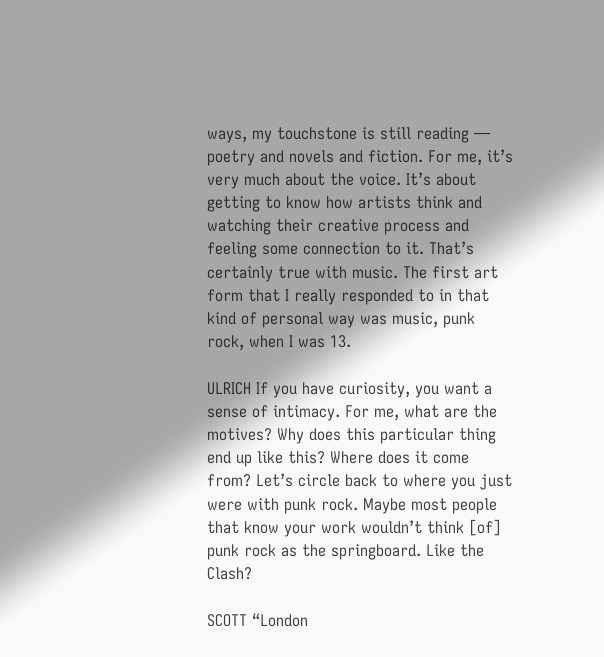ways, my touchstone is still reading — poetry and novels and fiction. For me, it’s very much about the voice. It’s about getting to know how artists think and watching their creative process and feeling some connection to it. That’s certainly true with music. The first art form that I really responded to in that kind of personal way was music, punk rock, when I was 13.

ULRICH If you have curiosity, you want a sense of intimacy. For me, what are the motives? Why does this particular thing end up like this? Where does it come from? Let’s circle back to where you just were with punk rock. Maybe most people that know your work wouldn’t think [of] punk rock as the springboard. Like the Clash?

SCOTT “London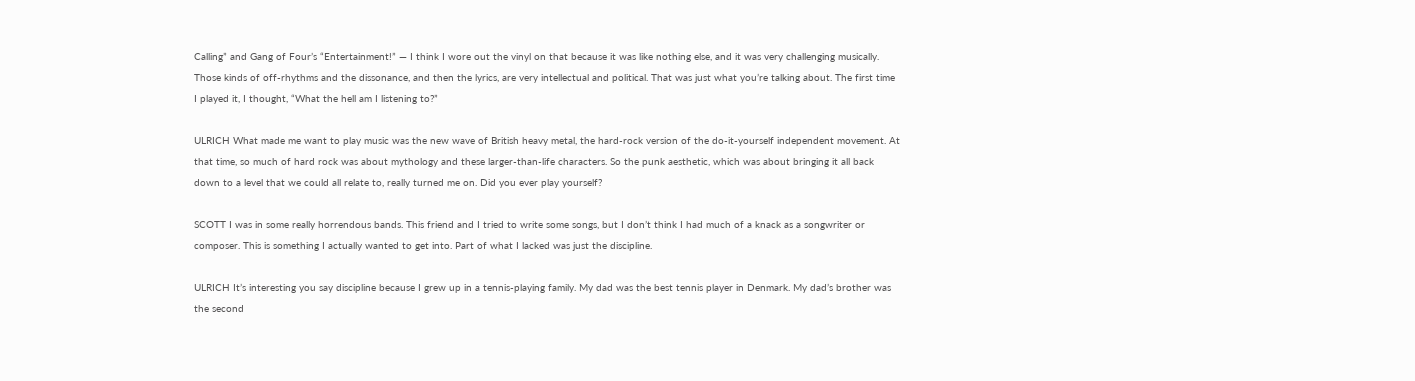Calling” and Gang of Four’s “Entertainment!” — I think I wore out the vinyl on that because it was like nothing else, and it was very challenging musically. Those kinds of off-rhythms and the dissonance, and then the lyrics, are very intellectual and political. That was just what you’re talking about. The first time I played it, I thought, “What the hell am I listening to?”

ULRICH What made me want to play music was the new wave of British heavy metal, the hard-rock version of the do-it-yourself independent movement. At that time, so much of hard rock was about mythology and these larger-than-life characters. So the punk aesthetic, which was about bringing it all back down to a level that we could all relate to, really turned me on. Did you ever play yourself?

SCOTT I was in some really horrendous bands. This friend and I tried to write some songs, but I don’t think I had much of a knack as a songwriter or composer. This is something I actually wanted to get into. Part of what I lacked was just the discipline.

ULRICH It’s interesting you say discipline because I grew up in a tennis-playing family. My dad was the best tennis player in Denmark. My dad’s brother was the second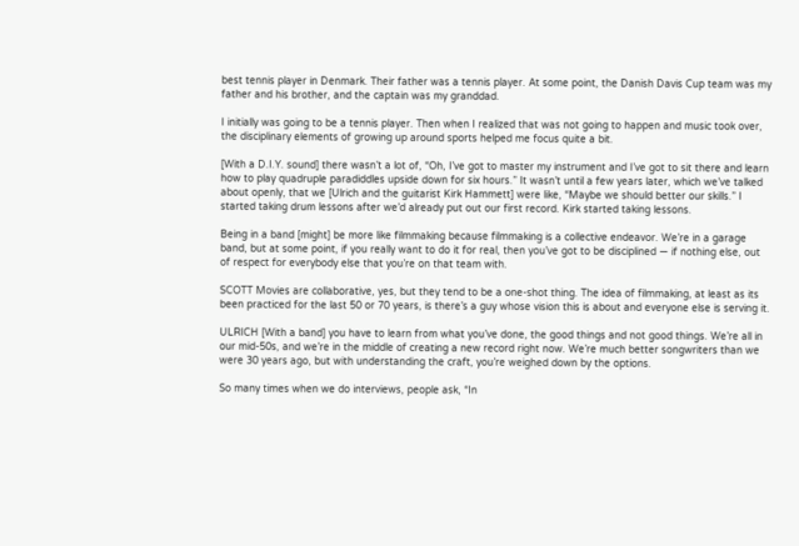best tennis player in Denmark. Their father was a tennis player. At some point, the Danish Davis Cup team was my father and his brother, and the captain was my granddad.

I initially was going to be a tennis player. Then when I realized that was not going to happen and music took over, the disciplinary elements of growing up around sports helped me focus quite a bit.

[With a D.I.Y. sound] there wasn’t a lot of, “Oh, I’ve got to master my instrument and I’ve got to sit there and learn how to play quadruple paradiddles upside down for six hours.” It wasn’t until a few years later, which we’ve talked about openly, that we [Ulrich and the guitarist Kirk Hammett] were like, “Maybe we should better our skills.” I started taking drum lessons after we’d already put out our first record. Kirk started taking lessons.

Being in a band [might] be more like filmmaking because filmmaking is a collective endeavor. We’re in a garage band, but at some point, if you really want to do it for real, then you’ve got to be disciplined — if nothing else, out of respect for everybody else that you’re on that team with.

SCOTT Movies are collaborative, yes, but they tend to be a one-shot thing. The idea of filmmaking, at least as its been practiced for the last 50 or 70 years, is there’s a guy whose vision this is about and everyone else is serving it.

ULRICH [With a band] you have to learn from what you’ve done, the good things and not good things. We’re all in our mid-50s, and we’re in the middle of creating a new record right now. We’re much better songwriters than we were 30 years ago, but with understanding the craft, you’re weighed down by the options.

So many times when we do interviews, people ask, “In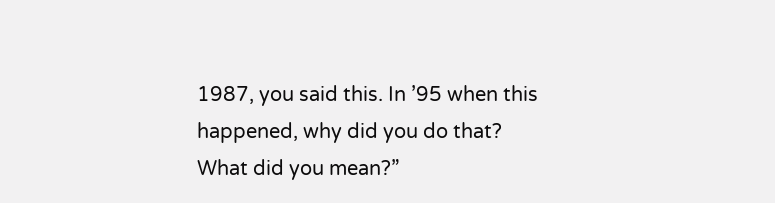1987, you said this. In ’95 when this happened, why did you do that? What did you mean?”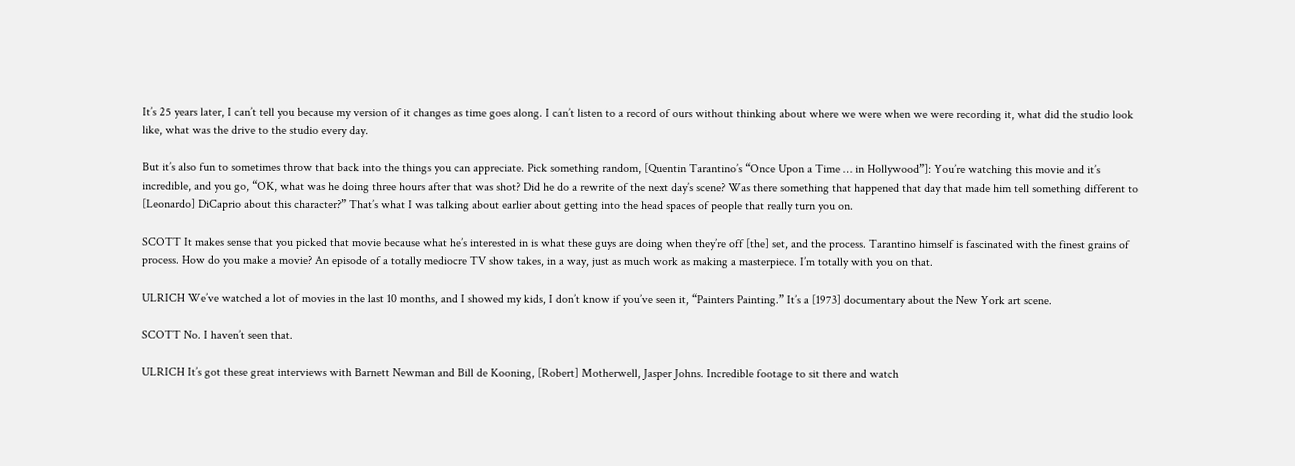It’s 25 years later, I can’t tell you because my version of it changes as time goes along. I can’t listen to a record of ours without thinking about where we were when we were recording it, what did the studio look like, what was the drive to the studio every day.

But it’s also fun to sometimes throw that back into the things you can appreciate. Pick something random, [Quentin Tarantino’s “Once Upon a Time … in Hollywood”]: You’re watching this movie and it’s incredible, and you go, “OK, what was he doing three hours after that was shot? Did he do a rewrite of the next day’s scene? Was there something that happened that day that made him tell something different to [Leonardo] DiCaprio about this character?” That’s what I was talking about earlier about getting into the head spaces of people that really turn you on.

SCOTT It makes sense that you picked that movie because what he’s interested in is what these guys are doing when they’re off [the] set, and the process. Tarantino himself is fascinated with the finest grains of process. How do you make a movie? An episode of a totally mediocre TV show takes, in a way, just as much work as making a masterpiece. I’m totally with you on that.

ULRICH We’ve watched a lot of movies in the last 10 months, and I showed my kids, I don’t know if you’ve seen it, “Painters Painting.” It’s a [1973] documentary about the New York art scene.

SCOTT No. I haven’t seen that.

ULRICH It’s got these great interviews with Barnett Newman and Bill de Kooning, [Robert] Motherwell, Jasper Johns. Incredible footage to sit there and watch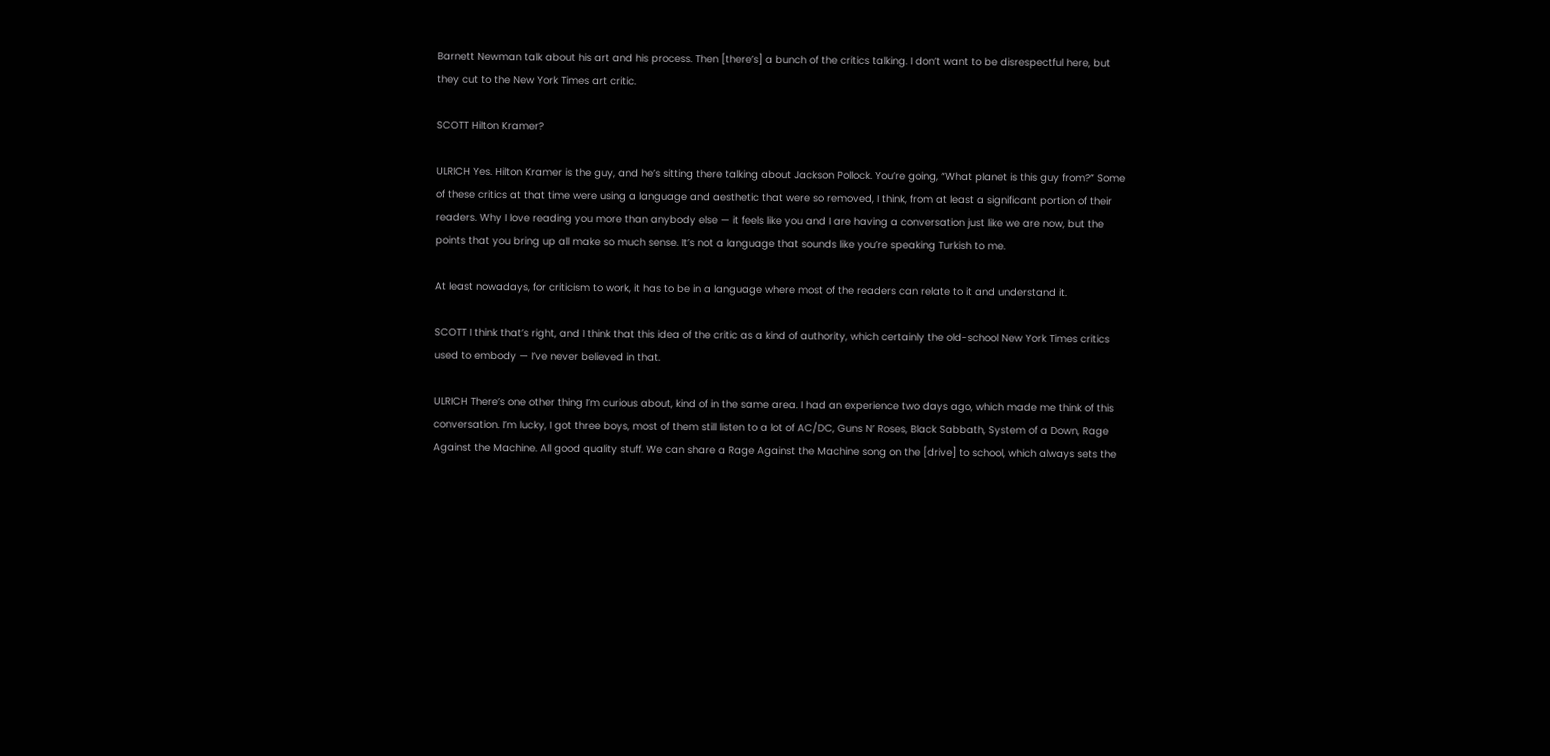Barnett Newman talk about his art and his process. Then [there’s] a bunch of the critics talking. I don’t want to be disrespectful here, but they cut to the New York Times art critic.

SCOTT Hilton Kramer?

ULRICH Yes. Hilton Kramer is the guy, and he’s sitting there talking about Jackson Pollock. You’re going, “What planet is this guy from?” Some of these critics at that time were using a language and aesthetic that were so removed, I think, from at least a significant portion of their readers. Why I love reading you more than anybody else — it feels like you and I are having a conversation just like we are now, but the points that you bring up all make so much sense. It’s not a language that sounds like you’re speaking Turkish to me.

At least nowadays, for criticism to work, it has to be in a language where most of the readers can relate to it and understand it.

SCOTT I think that’s right, and I think that this idea of the critic as a kind of authority, which certainly the old-school New York Times critics used to embody — I’ve never believed in that.

ULRICH There’s one other thing I’m curious about, kind of in the same area. I had an experience two days ago, which made me think of this conversation. I’m lucky, I got three boys, most of them still listen to a lot of AC/DC, Guns N’ Roses, Black Sabbath, System of a Down, Rage Against the Machine. All good quality stuff. We can share a Rage Against the Machine song on the [drive] to school, which always sets the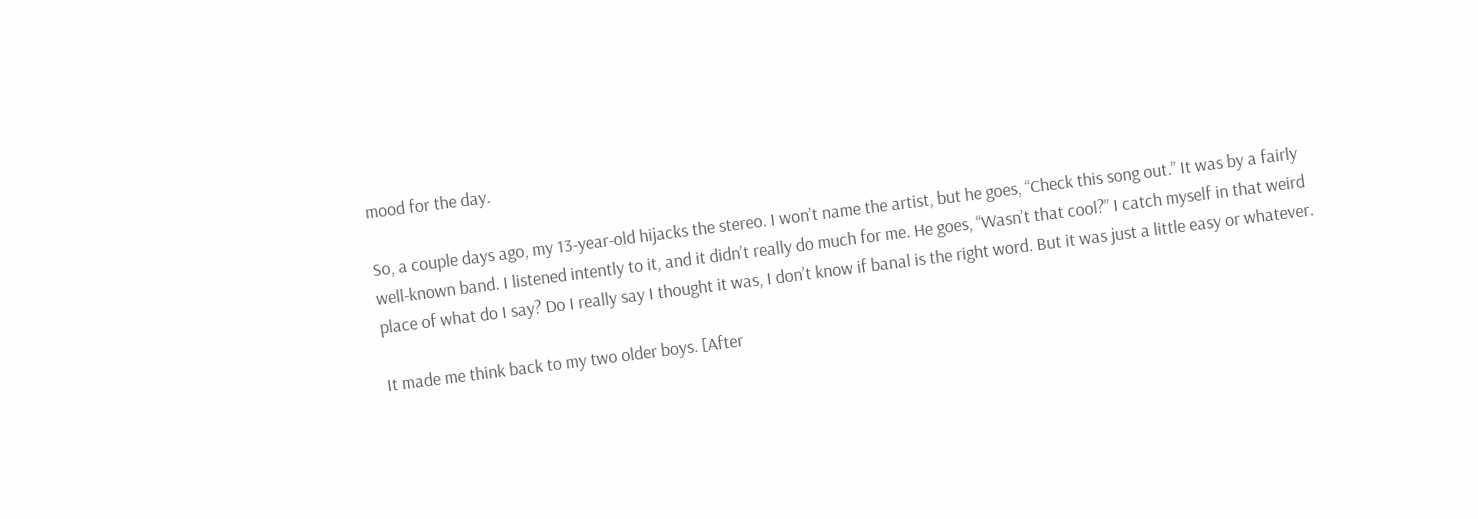mood for the day.

So, a couple days ago, my 13-year-old hijacks the stereo. I won’t name the artist, but he goes, “Check this song out.” It was by a fairly well-known band. I listened intently to it, and it didn’t really do much for me. He goes, “Wasn’t that cool?” I catch myself in that weird place of what do I say? Do I really say I thought it was, I don’t know if banal is the right word. But it was just a little easy or whatever.

It made me think back to my two older boys. [After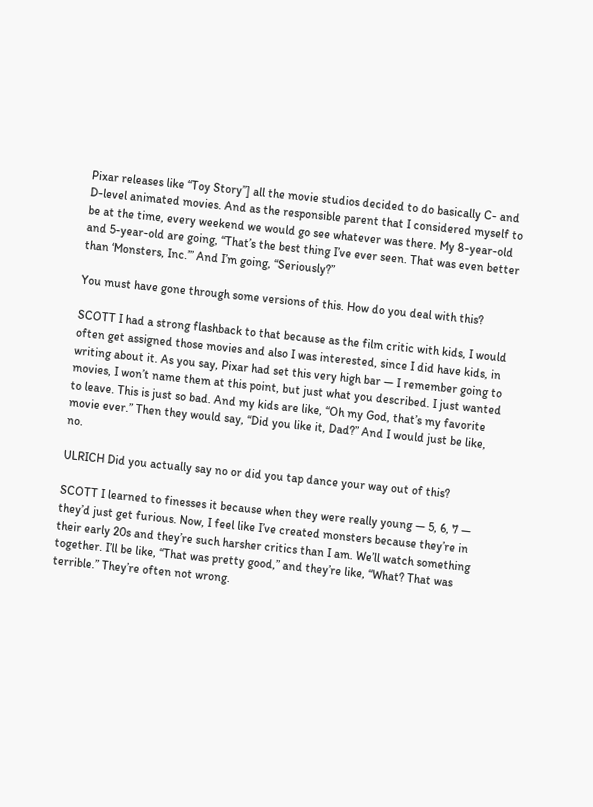Pixar releases like “Toy Story”] all the movie studios decided to do basically C- and D-level animated movies. And as the responsible parent that I considered myself to be at the time, every weekend we would go see whatever was there. My 8-year-old and 5-year-old are going, “That’s the best thing I’ve ever seen. That was even better than ‘Monsters, Inc.’” And I’m going, “Seriously?”

You must have gone through some versions of this. How do you deal with this?

SCOTT I had a strong flashback to that because as the film critic with kids, I would often get assigned those movies and also I was interested, since I did have kids, in writing about it. As you say, Pixar had set this very high bar — I remember going to movies, I won’t name them at this point, but just what you described. I just wanted to leave. This is just so bad. And my kids are like, “Oh my God, that’s my favorite movie ever.” Then they would say, “Did you like it, Dad?” And I would just be like, no.

ULRICH Did you actually say no or did you tap dance your way out of this?

SCOTT I learned to finesses it because when they were really young — 5, 6, 7 — they’d just get furious. Now, I feel like I’ve created monsters because they’re in their early 20s and they’re such harsher critics than I am. We’ll watch something together. I’ll be like, “That was pretty good,” and they’re like, “What? That was terrible.” They’re often not wrong.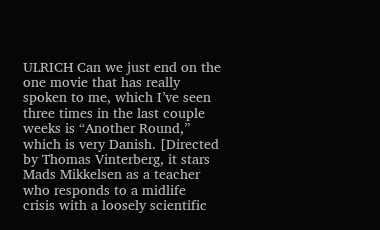ULRICH Can we just end on the one movie that has really spoken to me, which I’ve seen three times in the last couple weeks is “Another Round,” which is very Danish. [Directed by Thomas Vinterberg, it stars Mads Mikkelsen as a teacher who responds to a midlife crisis with a loosely scientific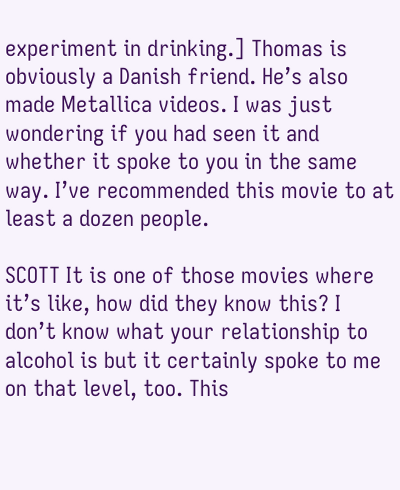experiment in drinking.] Thomas is obviously a Danish friend. He’s also made Metallica videos. I was just wondering if you had seen it and whether it spoke to you in the same way. I’ve recommended this movie to at least a dozen people.

SCOTT It is one of those movies where it’s like, how did they know this? I don’t know what your relationship to alcohol is but it certainly spoke to me on that level, too. This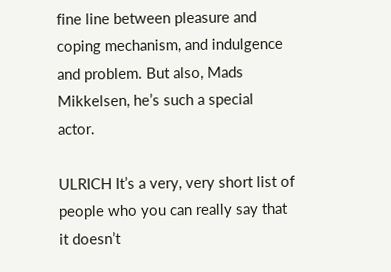fine line between pleasure and coping mechanism, and indulgence and problem. But also, Mads Mikkelsen, he’s such a special actor.

ULRICH It’s a very, very short list of people who you can really say that it doesn’t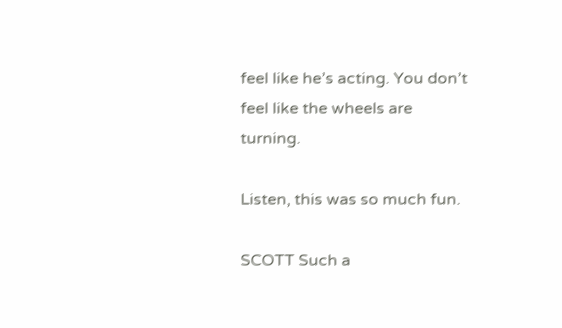feel like he’s acting. You don’t feel like the wheels are turning.

Listen, this was so much fun.

SCOTT Such a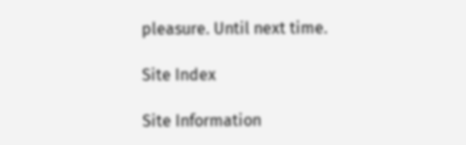pleasure. Until next time.

Site Index

Site Information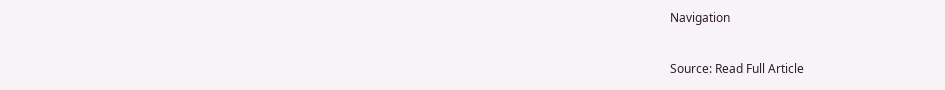Navigation

Source: Read Full Article